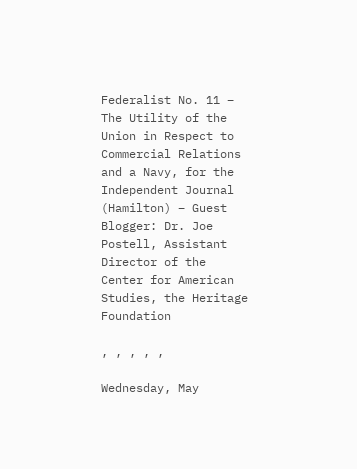Federalist No. 11 – The Utility of the Union in Respect to Commercial Relations and a Navy, for the Independent Journal (Hamilton) – Guest Blogger: Dr. Joe Postell, Assistant Director of the Center for American Studies, the Heritage Foundation

, , , , ,

Wednesday, May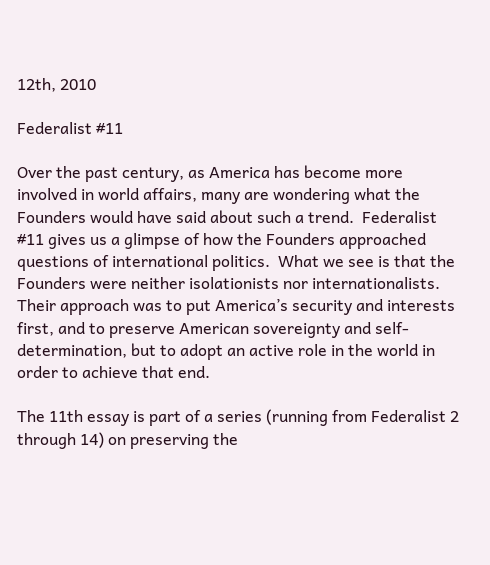12th, 2010

Federalist #11

Over the past century, as America has become more involved in world affairs, many are wondering what the Founders would have said about such a trend.  Federalist #11 gives us a glimpse of how the Founders approached questions of international politics.  What we see is that the Founders were neither isolationists nor internationalists.  Their approach was to put America’s security and interests first, and to preserve American sovereignty and self-determination, but to adopt an active role in the world in order to achieve that end.

The 11th essay is part of a series (running from Federalist 2 through 14) on preserving the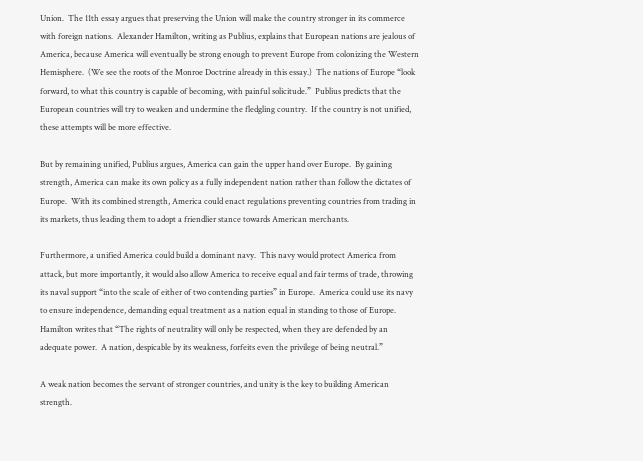Union.  The 11th essay argues that preserving the Union will make the country stronger in its commerce with foreign nations.  Alexander Hamilton, writing as Publius, explains that European nations are jealous of America, because America will eventually be strong enough to prevent Europe from colonizing the Western Hemisphere.  (We see the roots of the Monroe Doctrine already in this essay.)  The nations of Europe “look forward, to what this country is capable of becoming, with painful solicitude.”  Publius predicts that the European countries will try to weaken and undermine the fledgling country.  If the country is not unified, these attempts will be more effective.

But by remaining unified, Publius argues, America can gain the upper hand over Europe.  By gaining strength, America can make its own policy as a fully independent nation rather than follow the dictates of Europe.  With its combined strength, America could enact regulations preventing countries from trading in its markets, thus leading them to adopt a friendlier stance towards American merchants.

Furthermore, a unified America could build a dominant navy.  This navy would protect America from attack, but more importantly, it would also allow America to receive equal and fair terms of trade, throwing its naval support “into the scale of either of two contending parties” in Europe.  America could use its navy to ensure independence, demanding equal treatment as a nation equal in standing to those of Europe.  Hamilton writes that “The rights of neutrality will only be respected, when they are defended by an adequate power.  A nation, despicable by its weakness, forfeits even the privilege of being neutral.”

A weak nation becomes the servant of stronger countries, and unity is the key to building American strength.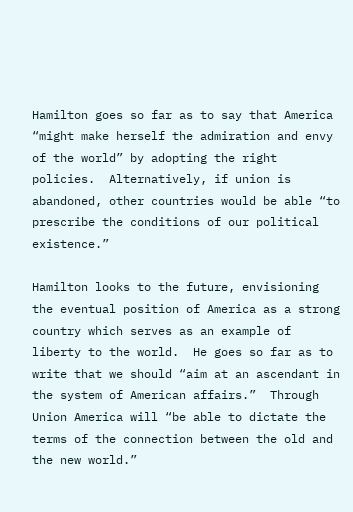Hamilton goes so far as to say that America “might make herself the admiration and envy of the world” by adopting the right policies.  Alternatively, if union is abandoned, other countries would be able “to prescribe the conditions of our political existence.”

Hamilton looks to the future, envisioning the eventual position of America as a strong country which serves as an example of liberty to the world.  He goes so far as to write that we should “aim at an ascendant in the system of American affairs.”  Through Union America will “be able to dictate the terms of the connection between the old and the new world.”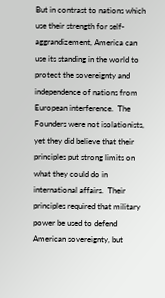But in contrast to nations which use their strength for self-aggrandizement, America can use its standing in the world to protect the sovereignty and independence of nations from European interference.  The Founders were not isolationists, yet they did believe that their principles put strong limits on what they could do in international affairs.  Their principles required that military power be used to defend American sovereignty, but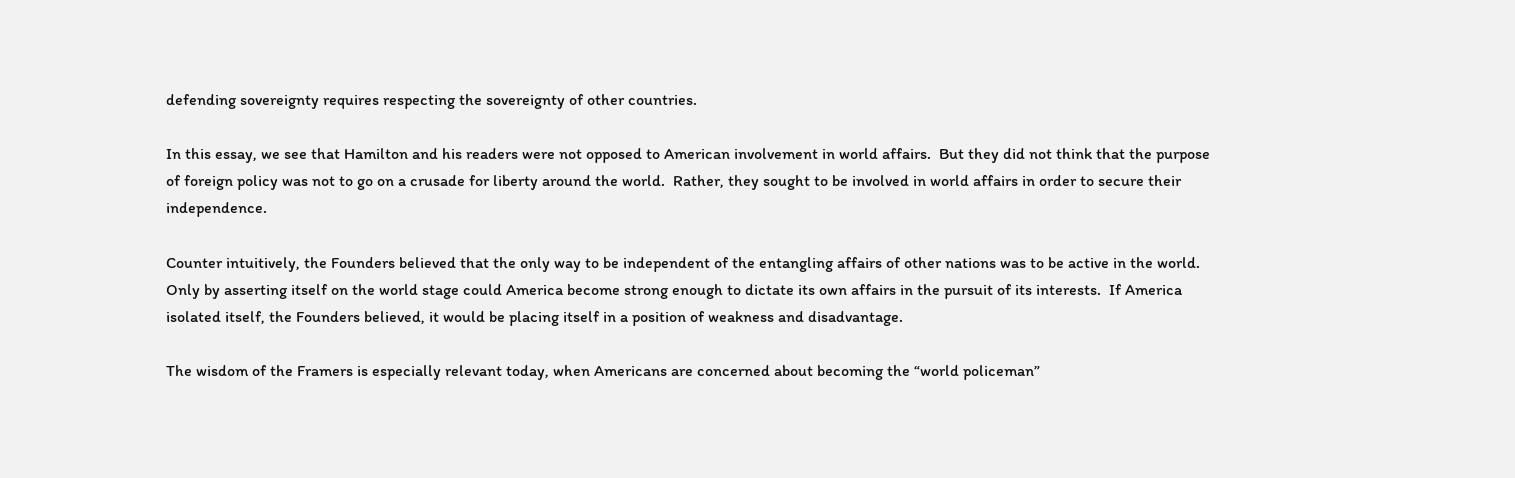defending sovereignty requires respecting the sovereignty of other countries.

In this essay, we see that Hamilton and his readers were not opposed to American involvement in world affairs.  But they did not think that the purpose of foreign policy was not to go on a crusade for liberty around the world.  Rather, they sought to be involved in world affairs in order to secure their independence.

Counter intuitively, the Founders believed that the only way to be independent of the entangling affairs of other nations was to be active in the world.  Only by asserting itself on the world stage could America become strong enough to dictate its own affairs in the pursuit of its interests.  If America isolated itself, the Founders believed, it would be placing itself in a position of weakness and disadvantage.

The wisdom of the Framers is especially relevant today, when Americans are concerned about becoming the “world policeman”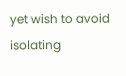yet wish to avoid isolating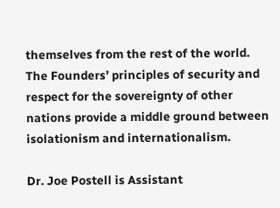themselves from the rest of the world.  The Founders’ principles of security and respect for the sovereignty of other nations provide a middle ground between isolationism and internationalism.

Dr. Joe Postell is Assistant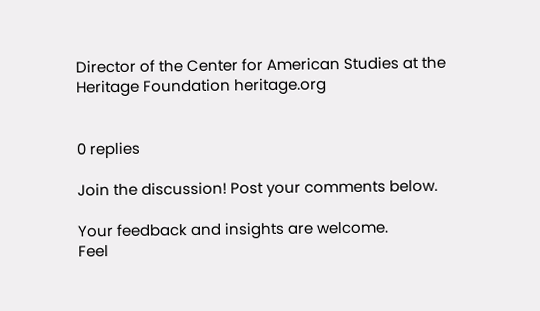Director of the Center for American Studies at the Heritage Foundation heritage.org


0 replies

Join the discussion! Post your comments below.

Your feedback and insights are welcome.
Feel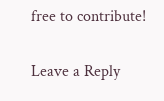free to contribute!

Leave a Reply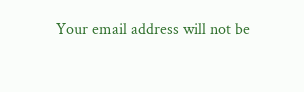Your email address will not be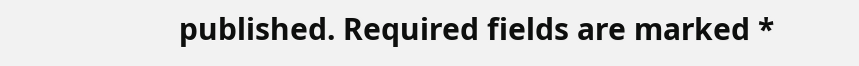published. Required fields are marked *